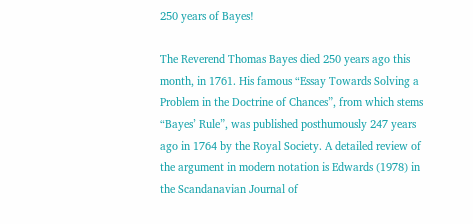250 years of Bayes!

The Reverend Thomas Bayes died 250 years ago this month, in 1761. His famous “Essay Towards Solving a Problem in the Doctrine of Chances”, from which stems “Bayes’ Rule”, was published posthumously 247 years ago in 1764 by the Royal Society. A detailed review of the argument in modern notation is Edwards (1978) in the Scandanavian Journal of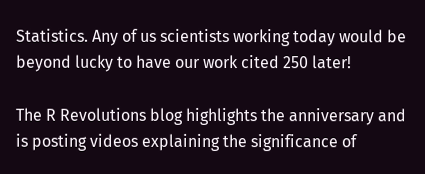Statistics. Any of us scientists working today would be beyond lucky to have our work cited 250 later!

The R Revolutions blog highlights the anniversary and is posting videos explaining the significance of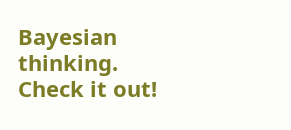Bayesian thinking. Check it out!